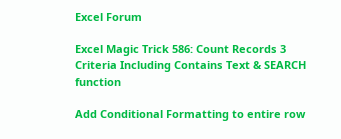Excel Forum

Excel Magic Trick 586: Count Records 3 Criteria Including Contains Text & SEARCH function

Add Conditional Formatting to entire row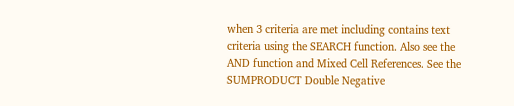when 3 criteria are met including contains text criteria using the SEARCH function. Also see the AND function and Mixed Cell References. See the SUMPRODUCT Double Negative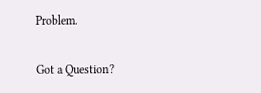Problem.

Got a Question?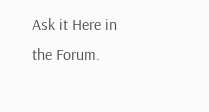Ask it Here in the Forum.